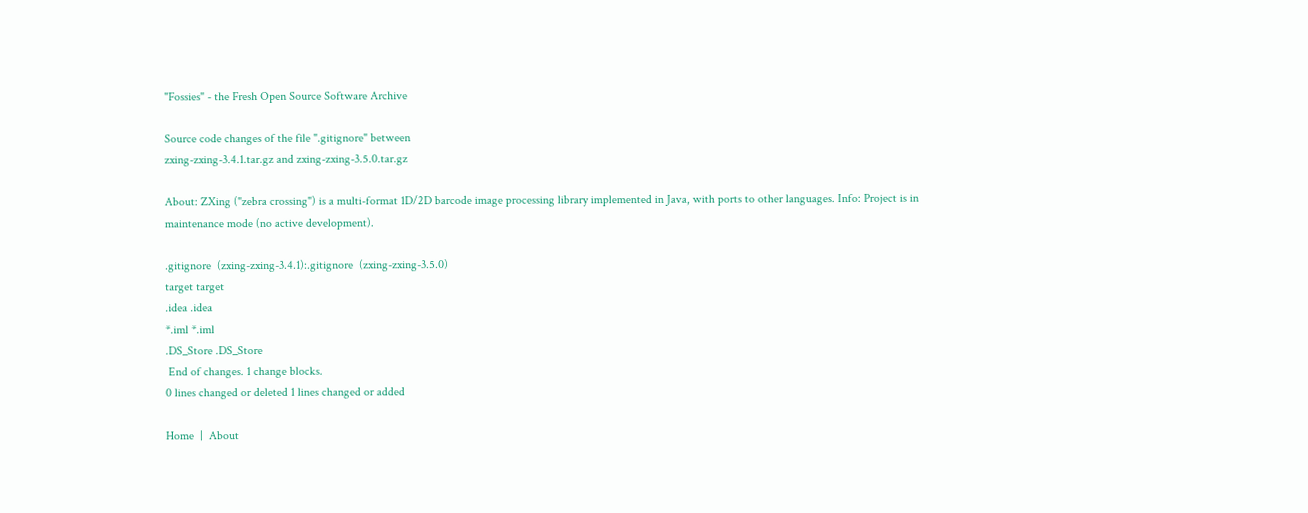"Fossies" - the Fresh Open Source Software Archive

Source code changes of the file ".gitignore" between
zxing-zxing-3.4.1.tar.gz and zxing-zxing-3.5.0.tar.gz

About: ZXing ("zebra crossing") is a multi-format 1D/2D barcode image processing library implemented in Java, with ports to other languages. Info: Project is in maintenance mode (no active development).

.gitignore  (zxing-zxing-3.4.1):.gitignore  (zxing-zxing-3.5.0)
target target
.idea .idea
*.iml *.iml
.DS_Store .DS_Store
 End of changes. 1 change blocks.
0 lines changed or deleted 1 lines changed or added

Home  |  About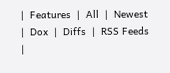|  Features  |  All  |  Newest  |  Dox  |  Diffs  |  RSS Feeds  |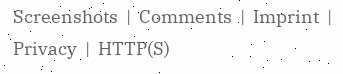Screenshots  |  Comments  |  Imprint  |  Privacy  |  HTTP(S)